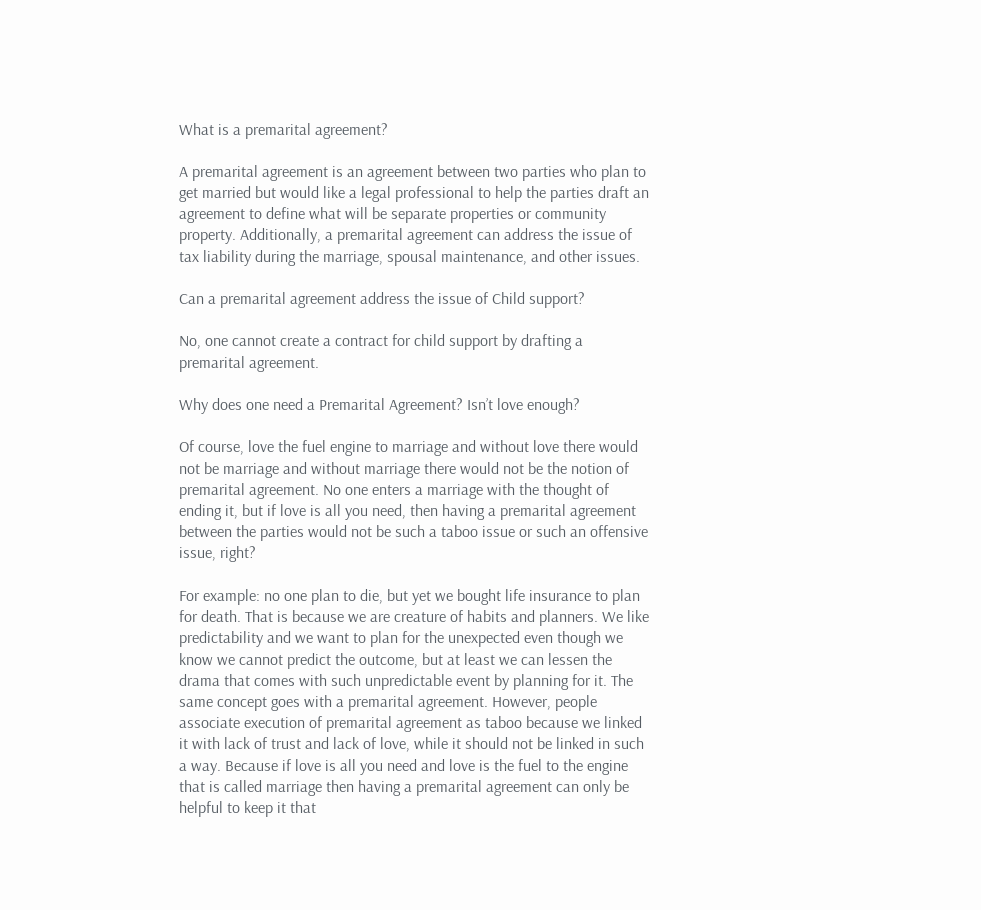What is a premarital agreement?

A premarital agreement is an agreement between two parties who plan to get married but would like a legal professional to help the parties draft an agreement to define what will be separate properties or community property. Additionally, a premarital agreement can address the issue of tax liability during the marriage, spousal maintenance, and other issues.

Can a premarital agreement address the issue of Child support?

No, one cannot create a contract for child support by drafting a premarital agreement.

Why does one need a Premarital Agreement? Isn’t love enough?

Of course, love the fuel engine to marriage and without love there would not be marriage and without marriage there would not be the notion of premarital agreement. No one enters a marriage with the thought of ending it, but if love is all you need, then having a premarital agreement between the parties would not be such a taboo issue or such an offensive issue, right?

For example: no one plan to die, but yet we bought life insurance to plan for death. That is because we are creature of habits and planners. We like predictability and we want to plan for the unexpected even though we know we cannot predict the outcome, but at least we can lessen the drama that comes with such unpredictable event by planning for it. The same concept goes with a premarital agreement. However, people associate execution of premarital agreement as taboo because we linked it with lack of trust and lack of love, while it should not be linked in such a way. Because if love is all you need and love is the fuel to the engine that is called marriage then having a premarital agreement can only be helpful to keep it that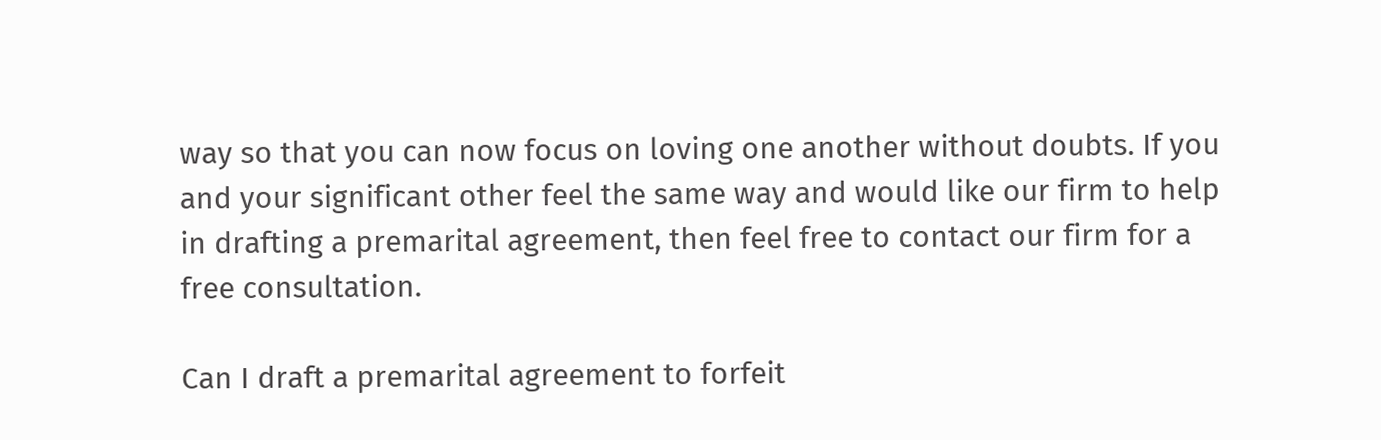way so that you can now focus on loving one another without doubts. If you and your significant other feel the same way and would like our firm to help in drafting a premarital agreement, then feel free to contact our firm for a free consultation.

Can I draft a premarital agreement to forfeit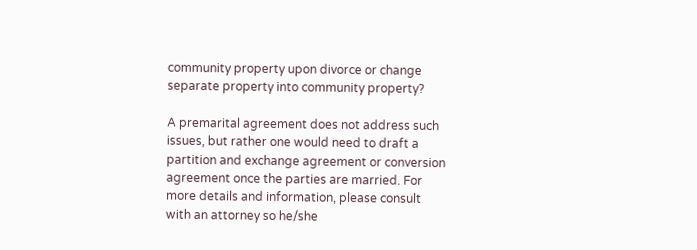community property upon divorce or change separate property into community property?

A premarital agreement does not address such issues, but rather one would need to draft a partition and exchange agreement or conversion agreement once the parties are married. For more details and information, please consult with an attorney so he/she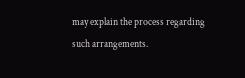may explain the process regarding such arrangements.